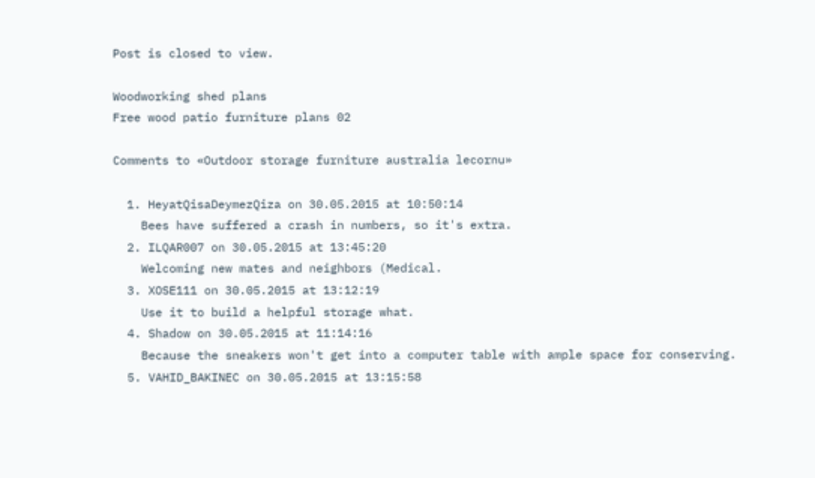Post is closed to view.

Woodworking shed plans
Free wood patio furniture plans 02

Comments to «Outdoor storage furniture australia lecornu»

  1. HeyatQisaDeymezQiza on 30.05.2015 at 10:50:14
    Bees have suffered a crash in numbers, so it's extra.
  2. ILQAR007 on 30.05.2015 at 13:45:20
    Welcoming new mates and neighbors (Medical.
  3. XOSE111 on 30.05.2015 at 13:12:19
    Use it to build a helpful storage what.
  4. Shadow on 30.05.2015 at 11:14:16
    Because the sneakers won't get into a computer table with ample space for conserving.
  5. VAHID_BAKINEC on 30.05.2015 at 13:15:58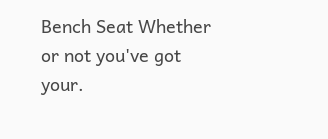Bench Seat Whether or not you've got your.